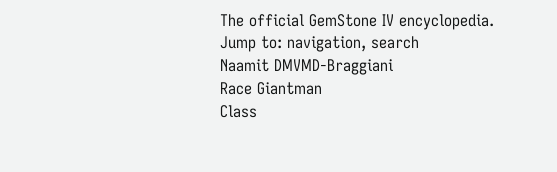The official GemStone IV encyclopedia.
Jump to: navigation, search
Naamit DMVMD-Braggiani
Race Giantman
Class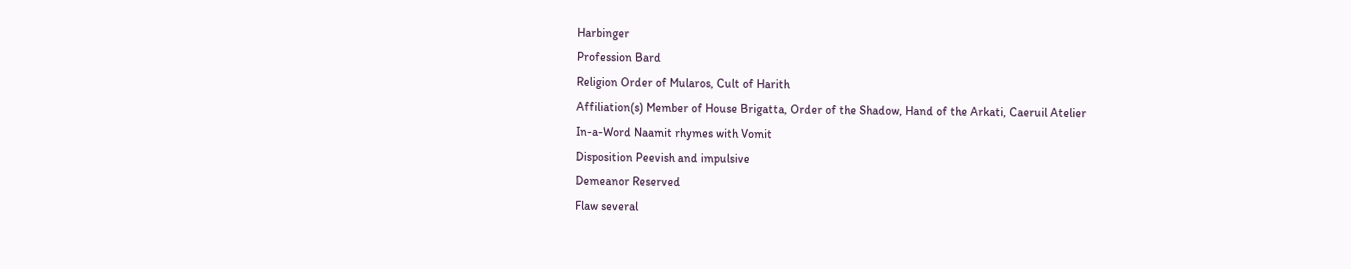Harbinger
Profession Bard
Religion Order of Mularos, Cult of Harith
Affiliation(s) Member of House Brigatta, Order of the Shadow, Hand of the Arkati, Caeruil Atelier
In-a-Word Naamit rhymes with Vomit
Disposition Peevish and impulsive
Demeanor Reserved
Flaw several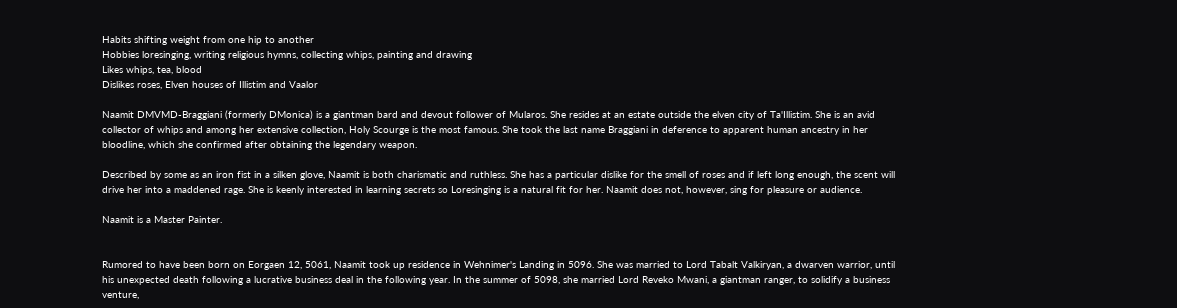Habits shifting weight from one hip to another
Hobbies loresinging, writing religious hymns, collecting whips, painting and drawing
Likes whips, tea, blood
Dislikes roses, Elven houses of Illistim and Vaalor

Naamit DMVMD-Braggiani (formerly DMonica) is a giantman bard and devout follower of Mularos. She resides at an estate outside the elven city of Ta'Illistim. She is an avid collector of whips and among her extensive collection, Holy Scourge is the most famous. She took the last name Braggiani in deference to apparent human ancestry in her bloodline, which she confirmed after obtaining the legendary weapon.

Described by some as an iron fist in a silken glove, Naamit is both charismatic and ruthless. She has a particular dislike for the smell of roses and if left long enough, the scent will drive her into a maddened rage. She is keenly interested in learning secrets so Loresinging is a natural fit for her. Naamit does not, however, sing for pleasure or audience.

Naamit is a Master Painter.


Rumored to have been born on Eorgaen 12, 5061, Naamit took up residence in Wehnimer's Landing in 5096. She was married to Lord Tabalt Valkiryan, a dwarven warrior, until his unexpected death following a lucrative business deal in the following year. In the summer of 5098, she married Lord Reveko Mwani, a giantman ranger, to solidify a business venture,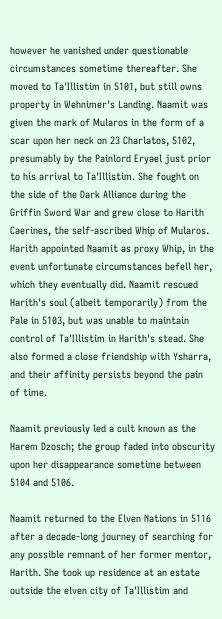however he vanished under questionable circumstances sometime thereafter. She moved to Ta'Illistim in 5101, but still owns property in Wehnimer's Landing. Naamit was given the mark of Mularos in the form of a scar upon her neck on 23 Charlatos, 5102, presumably by the Painlord Eryael just prior to his arrival to Ta'Illistim. She fought on the side of the Dark Alliance during the Griffin Sword War and grew close to Harith Caerines, the self-ascribed Whip of Mularos. Harith appointed Naamit as proxy Whip, in the event unfortunate circumstances befell her, which they eventually did. Naamit rescued Harith's soul (albeit temporarily) from the Pale in 5103, but was unable to maintain control of Ta'Illistim in Harith's stead. She also formed a close friendship with Ysharra, and their affinity persists beyond the pain of time.

Naamit previously led a cult known as the Harem Dzosch; the group faded into obscurity upon her disappearance sometime between 5104 and 5106.

Naamit returned to the Elven Nations in 5116 after a decade-long journey of searching for any possible remnant of her former mentor, Harith. She took up residence at an estate outside the elven city of Ta'Illistim and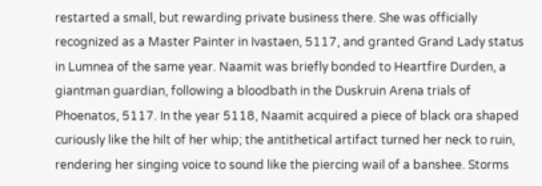restarted a small, but rewarding private business there. She was officially recognized as a Master Painter in Ivastaen, 5117, and granted Grand Lady status in Lumnea of the same year. Naamit was briefly bonded to Heartfire Durden, a giantman guardian, following a bloodbath in the Duskruin Arena trials of Phoenatos, 5117. In the year 5118, Naamit acquired a piece of black ora shaped curiously like the hilt of her whip; the antithetical artifact turned her neck to ruin, rendering her singing voice to sound like the piercing wail of a banshee. Storms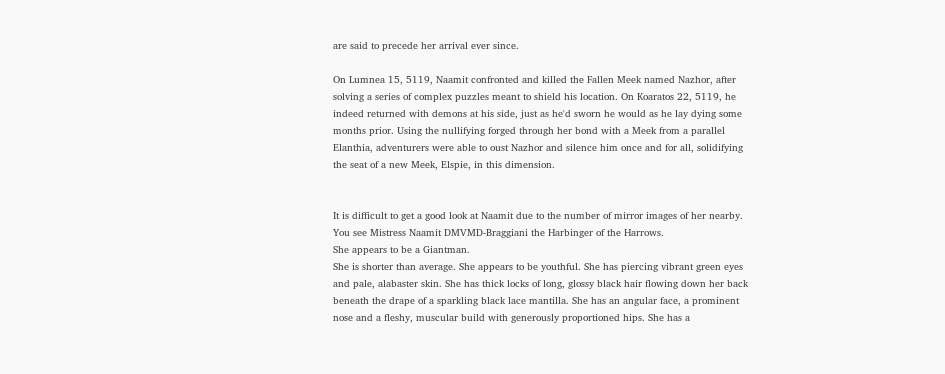are said to precede her arrival ever since.

On Lumnea 15, 5119, Naamit confronted and killed the Fallen Meek named Nazhor, after solving a series of complex puzzles meant to shield his location. On Koaratos 22, 5119, he indeed returned with demons at his side, just as he'd sworn he would as he lay dying some months prior. Using the nullifying forged through her bond with a Meek from a parallel Elanthia, adventurers were able to oust Nazhor and silence him once and for all, solidifying the seat of a new Meek, Elspie, in this dimension.


It is difficult to get a good look at Naamit due to the number of mirror images of her nearby.
You see Mistress Naamit DMVMD-Braggiani the Harbinger of the Harrows.
She appears to be a Giantman.
She is shorter than average. She appears to be youthful. She has piercing vibrant green eyes and pale, alabaster skin. She has thick locks of long, glossy black hair flowing down her back beneath the drape of a sparkling black lace mantilla. She has an angular face, a prominent nose and a fleshy, muscular build with generously proportioned hips. She has a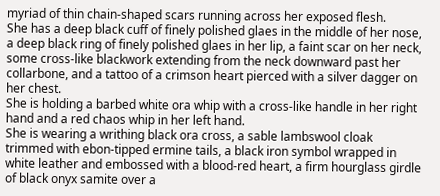myriad of thin chain-shaped scars running across her exposed flesh.
She has a deep black cuff of finely polished glaes in the middle of her nose, a deep black ring of finely polished glaes in her lip, a faint scar on her neck, some cross-like blackwork extending from the neck downward past her collarbone, and a tattoo of a crimson heart pierced with a silver dagger on her chest.
She is holding a barbed white ora whip with a cross-like handle in her right hand and a red chaos whip in her left hand.
She is wearing a writhing black ora cross, a sable lambswool cloak trimmed with ebon-tipped ermine tails, a black iron symbol wrapped in white leather and embossed with a blood-red heart, a firm hourglass girdle of black onyx samite over a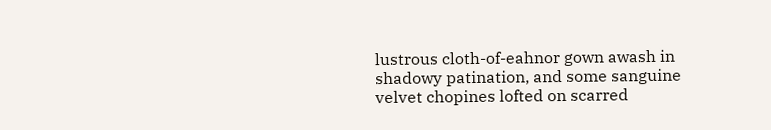lustrous cloth-of-eahnor gown awash in shadowy patination, and some sanguine velvet chopines lofted on scarred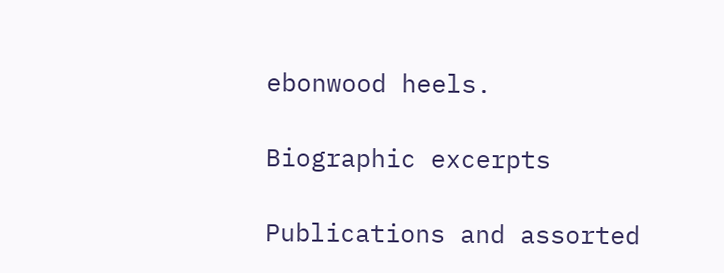ebonwood heels.

Biographic excerpts

Publications and assorted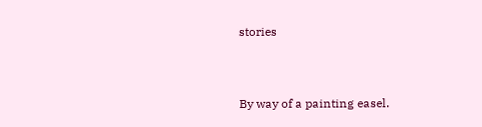stories


By way of a painting easel.